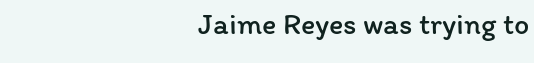Jaime Reyes was trying to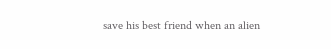save his best friend when an alien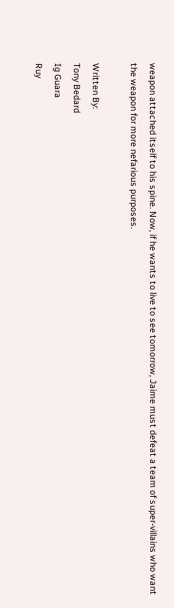weapon attached itself to his spine. Now, if he wants to live to see tomorrow, Jaime must defeat a team of super-villains who want the weapon for more nefarious purposes.

Written By:
Tony Bedard
Ig Guara
Ruy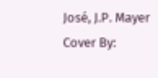José, J.P. Mayer
Cover By: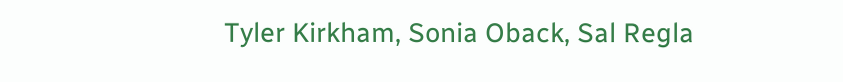Tyler Kirkham, Sonia Oback, Sal Regla